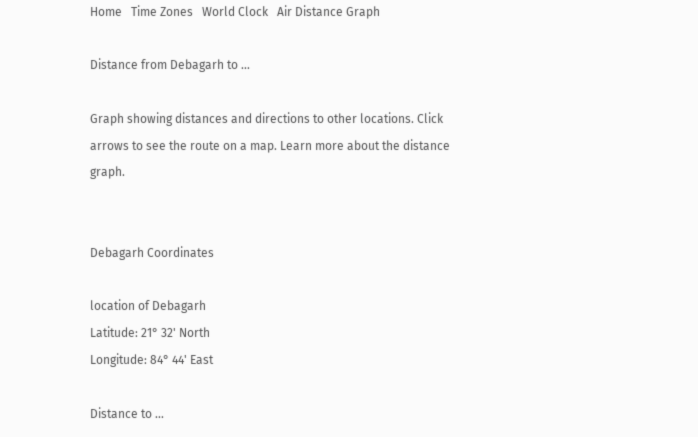Home   Time Zones   World Clock   Air Distance Graph

Distance from Debagarh to ...

Graph showing distances and directions to other locations. Click arrows to see the route on a map. Learn more about the distance graph.


Debagarh Coordinates

location of Debagarh
Latitude: 21° 32' North
Longitude: 84° 44' East

Distance to ...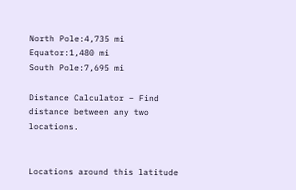North Pole:4,735 mi
Equator:1,480 mi
South Pole:7,695 mi

Distance Calculator – Find distance between any two locations.


Locations around this latitude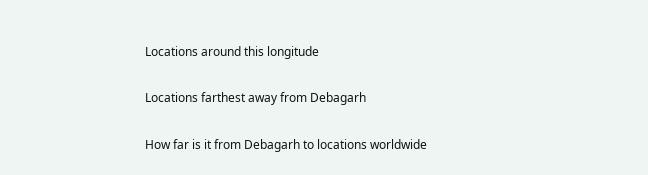Locations around this longitude

Locations farthest away from Debagarh

How far is it from Debagarh to locations worldwide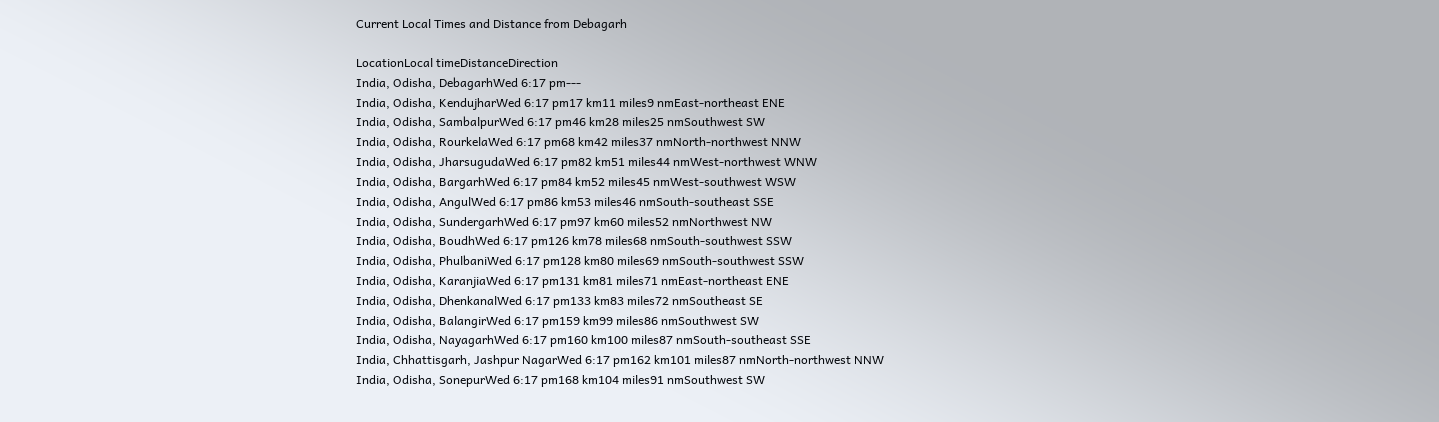Current Local Times and Distance from Debagarh

LocationLocal timeDistanceDirection
India, Odisha, DebagarhWed 6:17 pm---
India, Odisha, KendujharWed 6:17 pm17 km11 miles9 nmEast-northeast ENE
India, Odisha, SambalpurWed 6:17 pm46 km28 miles25 nmSouthwest SW
India, Odisha, RourkelaWed 6:17 pm68 km42 miles37 nmNorth-northwest NNW
India, Odisha, JharsugudaWed 6:17 pm82 km51 miles44 nmWest-northwest WNW
India, Odisha, BargarhWed 6:17 pm84 km52 miles45 nmWest-southwest WSW
India, Odisha, AngulWed 6:17 pm86 km53 miles46 nmSouth-southeast SSE
India, Odisha, SundergarhWed 6:17 pm97 km60 miles52 nmNorthwest NW
India, Odisha, BoudhWed 6:17 pm126 km78 miles68 nmSouth-southwest SSW
India, Odisha, PhulbaniWed 6:17 pm128 km80 miles69 nmSouth-southwest SSW
India, Odisha, KaranjiaWed 6:17 pm131 km81 miles71 nmEast-northeast ENE
India, Odisha, DhenkanalWed 6:17 pm133 km83 miles72 nmSoutheast SE
India, Odisha, BalangirWed 6:17 pm159 km99 miles86 nmSouthwest SW
India, Odisha, NayagarhWed 6:17 pm160 km100 miles87 nmSouth-southeast SSE
India, Chhattisgarh, Jashpur NagarWed 6:17 pm162 km101 miles87 nmNorth-northwest NNW
India, Odisha, SonepurWed 6:17 pm168 km104 miles91 nmSouthwest SW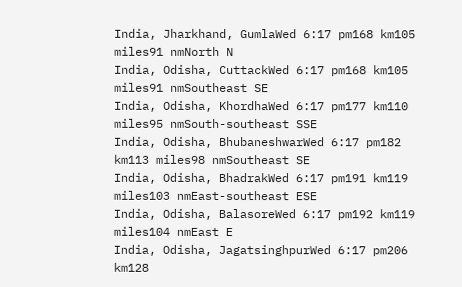India, Jharkhand, GumlaWed 6:17 pm168 km105 miles91 nmNorth N
India, Odisha, CuttackWed 6:17 pm168 km105 miles91 nmSoutheast SE
India, Odisha, KhordhaWed 6:17 pm177 km110 miles95 nmSouth-southeast SSE
India, Odisha, BhubaneshwarWed 6:17 pm182 km113 miles98 nmSoutheast SE
India, Odisha, BhadrakWed 6:17 pm191 km119 miles103 nmEast-southeast ESE
India, Odisha, BalasoreWed 6:17 pm192 km119 miles104 nmEast E
India, Odisha, JagatsinghpurWed 6:17 pm206 km128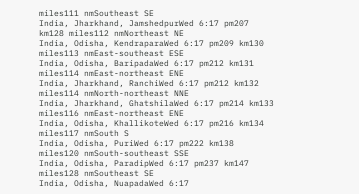miles111 nmSoutheast SE
India, Jharkhand, JamshedpurWed 6:17 pm207 km128 miles112 nmNortheast NE
India, Odisha, KendraparaWed 6:17 pm209 km130 miles113 nmEast-southeast ESE
India, Odisha, BaripadaWed 6:17 pm212 km131 miles114 nmEast-northeast ENE
India, Jharkhand, RanchiWed 6:17 pm212 km132 miles114 nmNorth-northeast NNE
India, Jharkhand, GhatshilaWed 6:17 pm214 km133 miles116 nmEast-northeast ENE
India, Odisha, KhallikoteWed 6:17 pm216 km134 miles117 nmSouth S
India, Odisha, PuriWed 6:17 pm222 km138 miles120 nmSouth-southeast SSE
India, Odisha, ParadipWed 6:17 pm237 km147 miles128 nmSoutheast SE
India, Odisha, NuapadaWed 6:17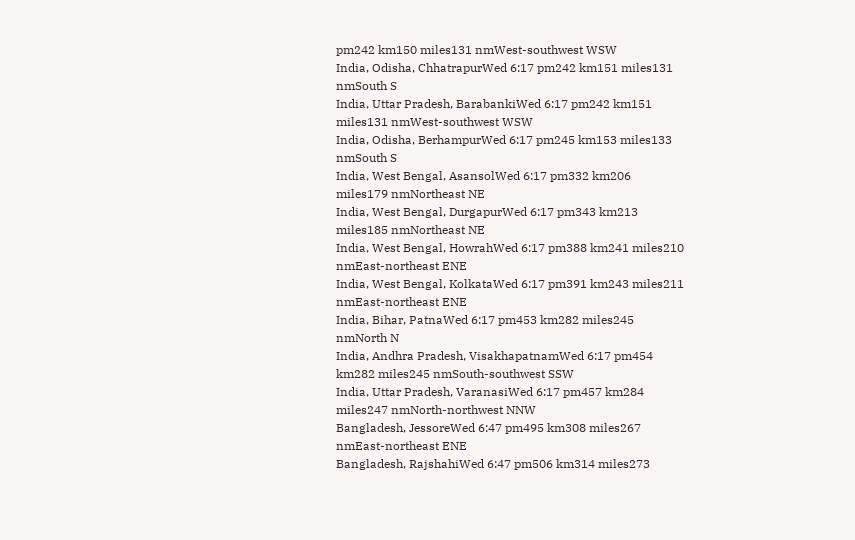pm242 km150 miles131 nmWest-southwest WSW
India, Odisha, ChhatrapurWed 6:17 pm242 km151 miles131 nmSouth S
India, Uttar Pradesh, BarabankiWed 6:17 pm242 km151 miles131 nmWest-southwest WSW
India, Odisha, BerhampurWed 6:17 pm245 km153 miles133 nmSouth S
India, West Bengal, AsansolWed 6:17 pm332 km206 miles179 nmNortheast NE
India, West Bengal, DurgapurWed 6:17 pm343 km213 miles185 nmNortheast NE
India, West Bengal, HowrahWed 6:17 pm388 km241 miles210 nmEast-northeast ENE
India, West Bengal, KolkataWed 6:17 pm391 km243 miles211 nmEast-northeast ENE
India, Bihar, PatnaWed 6:17 pm453 km282 miles245 nmNorth N
India, Andhra Pradesh, VisakhapatnamWed 6:17 pm454 km282 miles245 nmSouth-southwest SSW
India, Uttar Pradesh, VaranasiWed 6:17 pm457 km284 miles247 nmNorth-northwest NNW
Bangladesh, JessoreWed 6:47 pm495 km308 miles267 nmEast-northeast ENE
Bangladesh, RajshahiWed 6:47 pm506 km314 miles273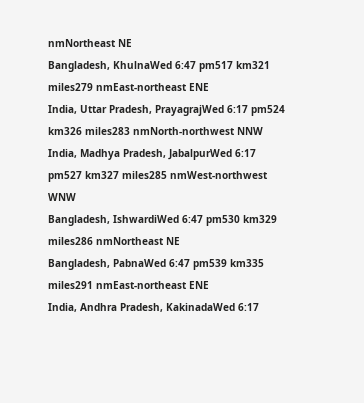nmNortheast NE
Bangladesh, KhulnaWed 6:47 pm517 km321 miles279 nmEast-northeast ENE
India, Uttar Pradesh, PrayagrajWed 6:17 pm524 km326 miles283 nmNorth-northwest NNW
India, Madhya Pradesh, JabalpurWed 6:17 pm527 km327 miles285 nmWest-northwest WNW
Bangladesh, IshwardiWed 6:47 pm530 km329 miles286 nmNortheast NE
Bangladesh, PabnaWed 6:47 pm539 km335 miles291 nmEast-northeast ENE
India, Andhra Pradesh, KakinadaWed 6:17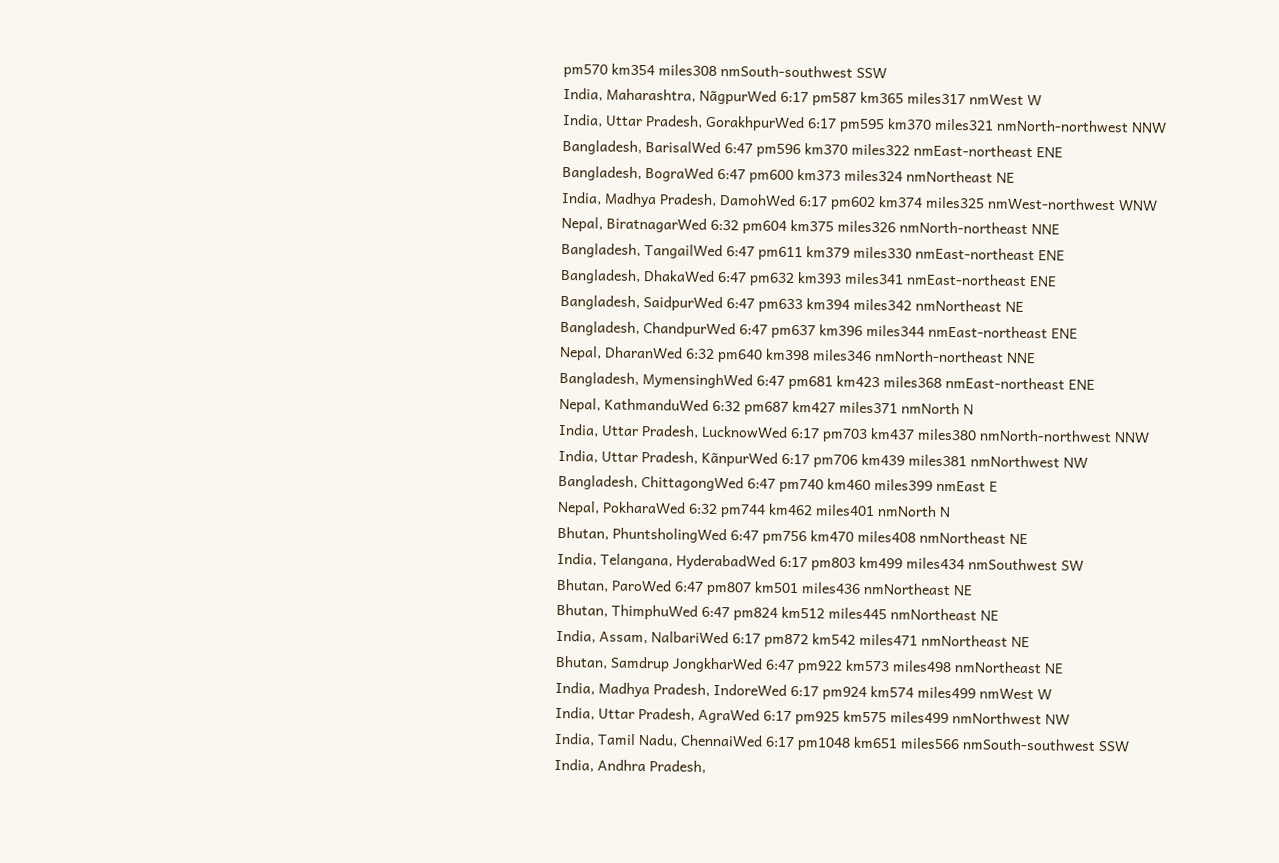pm570 km354 miles308 nmSouth-southwest SSW
India, Maharashtra, NãgpurWed 6:17 pm587 km365 miles317 nmWest W
India, Uttar Pradesh, GorakhpurWed 6:17 pm595 km370 miles321 nmNorth-northwest NNW
Bangladesh, BarisalWed 6:47 pm596 km370 miles322 nmEast-northeast ENE
Bangladesh, BograWed 6:47 pm600 km373 miles324 nmNortheast NE
India, Madhya Pradesh, DamohWed 6:17 pm602 km374 miles325 nmWest-northwest WNW
Nepal, BiratnagarWed 6:32 pm604 km375 miles326 nmNorth-northeast NNE
Bangladesh, TangailWed 6:47 pm611 km379 miles330 nmEast-northeast ENE
Bangladesh, DhakaWed 6:47 pm632 km393 miles341 nmEast-northeast ENE
Bangladesh, SaidpurWed 6:47 pm633 km394 miles342 nmNortheast NE
Bangladesh, ChandpurWed 6:47 pm637 km396 miles344 nmEast-northeast ENE
Nepal, DharanWed 6:32 pm640 km398 miles346 nmNorth-northeast NNE
Bangladesh, MymensinghWed 6:47 pm681 km423 miles368 nmEast-northeast ENE
Nepal, KathmanduWed 6:32 pm687 km427 miles371 nmNorth N
India, Uttar Pradesh, LucknowWed 6:17 pm703 km437 miles380 nmNorth-northwest NNW
India, Uttar Pradesh, KãnpurWed 6:17 pm706 km439 miles381 nmNorthwest NW
Bangladesh, ChittagongWed 6:47 pm740 km460 miles399 nmEast E
Nepal, PokharaWed 6:32 pm744 km462 miles401 nmNorth N
Bhutan, PhuntsholingWed 6:47 pm756 km470 miles408 nmNortheast NE
India, Telangana, HyderabadWed 6:17 pm803 km499 miles434 nmSouthwest SW
Bhutan, ParoWed 6:47 pm807 km501 miles436 nmNortheast NE
Bhutan, ThimphuWed 6:47 pm824 km512 miles445 nmNortheast NE
India, Assam, NalbariWed 6:17 pm872 km542 miles471 nmNortheast NE
Bhutan, Samdrup JongkharWed 6:47 pm922 km573 miles498 nmNortheast NE
India, Madhya Pradesh, IndoreWed 6:17 pm924 km574 miles499 nmWest W
India, Uttar Pradesh, AgraWed 6:17 pm925 km575 miles499 nmNorthwest NW
India, Tamil Nadu, ChennaiWed 6:17 pm1048 km651 miles566 nmSouth-southwest SSW
India, Andhra Pradesh,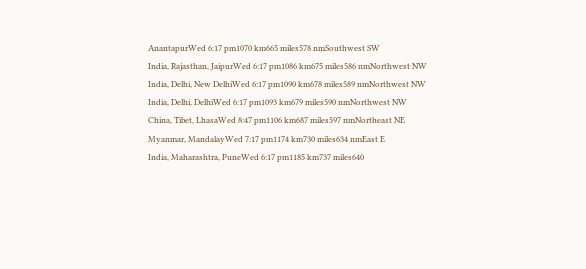AnantapurWed 6:17 pm1070 km665 miles578 nmSouthwest SW
India, Rajasthan, JaipurWed 6:17 pm1086 km675 miles586 nmNorthwest NW
India, Delhi, New DelhiWed 6:17 pm1090 km678 miles589 nmNorthwest NW
India, Delhi, DelhiWed 6:17 pm1093 km679 miles590 nmNorthwest NW
China, Tibet, LhasaWed 8:47 pm1106 km687 miles597 nmNortheast NE
Myanmar, MandalayWed 7:17 pm1174 km730 miles634 nmEast E
India, Maharashtra, PuneWed 6:17 pm1185 km737 miles640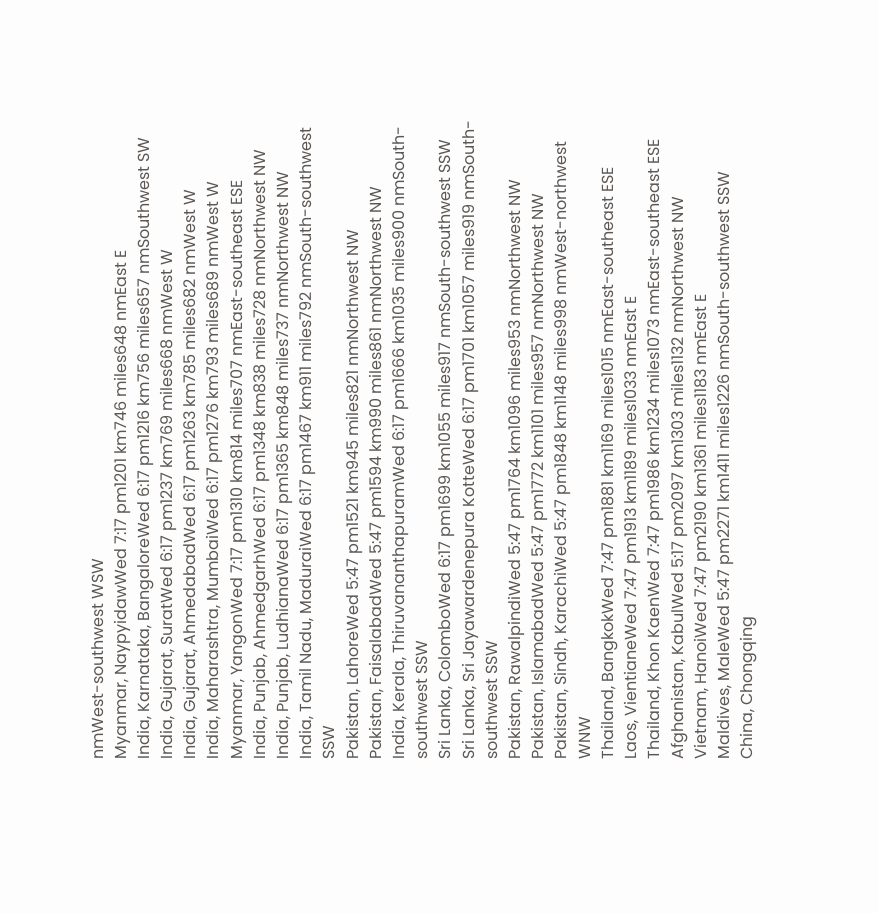nmWest-southwest WSW
Myanmar, NaypyidawWed 7:17 pm1201 km746 miles648 nmEast E
India, Karnataka, BangaloreWed 6:17 pm1216 km756 miles657 nmSouthwest SW
India, Gujarat, SuratWed 6:17 pm1237 km769 miles668 nmWest W
India, Gujarat, AhmedabadWed 6:17 pm1263 km785 miles682 nmWest W
India, Maharashtra, MumbaiWed 6:17 pm1276 km793 miles689 nmWest W
Myanmar, YangonWed 7:17 pm1310 km814 miles707 nmEast-southeast ESE
India, Punjab, AhmedgarhWed 6:17 pm1348 km838 miles728 nmNorthwest NW
India, Punjab, LudhianaWed 6:17 pm1365 km848 miles737 nmNorthwest NW
India, Tamil Nadu, MaduraiWed 6:17 pm1467 km911 miles792 nmSouth-southwest SSW
Pakistan, LahoreWed 5:47 pm1521 km945 miles821 nmNorthwest NW
Pakistan, FaisalabadWed 5:47 pm1594 km990 miles861 nmNorthwest NW
India, Kerala, ThiruvananthapuramWed 6:17 pm1666 km1035 miles900 nmSouth-southwest SSW
Sri Lanka, ColomboWed 6:17 pm1699 km1055 miles917 nmSouth-southwest SSW
Sri Lanka, Sri Jayawardenepura KotteWed 6:17 pm1701 km1057 miles919 nmSouth-southwest SSW
Pakistan, RawalpindiWed 5:47 pm1764 km1096 miles953 nmNorthwest NW
Pakistan, IslamabadWed 5:47 pm1772 km1101 miles957 nmNorthwest NW
Pakistan, Sindh, KarachiWed 5:47 pm1848 km1148 miles998 nmWest-northwest WNW
Thailand, BangkokWed 7:47 pm1881 km1169 miles1015 nmEast-southeast ESE
Laos, VientianeWed 7:47 pm1913 km1189 miles1033 nmEast E
Thailand, Khon KaenWed 7:47 pm1986 km1234 miles1073 nmEast-southeast ESE
Afghanistan, KabulWed 5:17 pm2097 km1303 miles1132 nmNorthwest NW
Vietnam, HanoiWed 7:47 pm2190 km1361 miles1183 nmEast E
Maldives, MaleWed 5:47 pm2271 km1411 miles1226 nmSouth-southwest SSW
China, Chongqing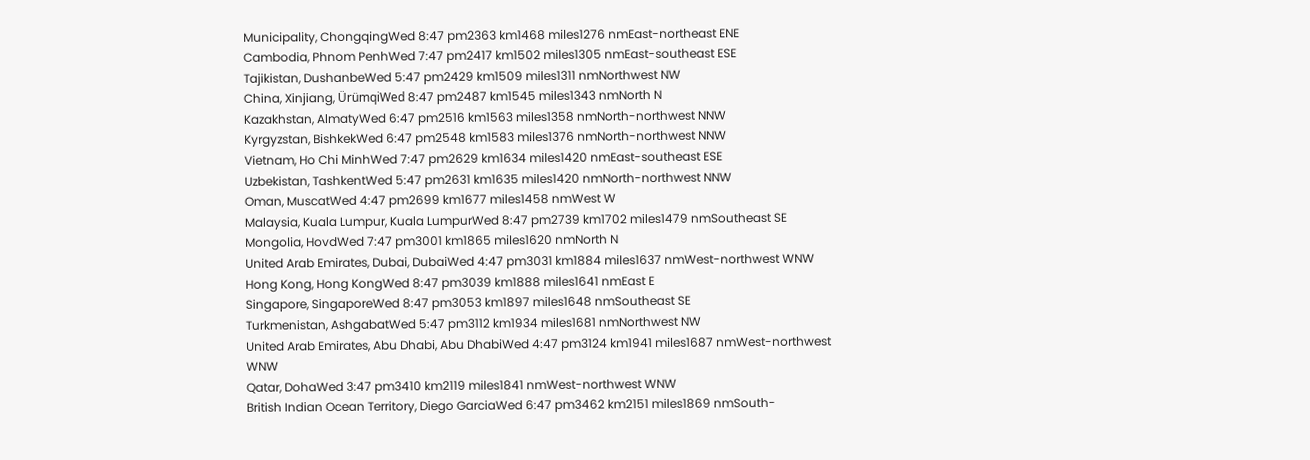Municipality, ChongqingWed 8:47 pm2363 km1468 miles1276 nmEast-northeast ENE
Cambodia, Phnom PenhWed 7:47 pm2417 km1502 miles1305 nmEast-southeast ESE
Tajikistan, DushanbeWed 5:47 pm2429 km1509 miles1311 nmNorthwest NW
China, Xinjiang, ÜrümqiWed 8:47 pm2487 km1545 miles1343 nmNorth N
Kazakhstan, AlmatyWed 6:47 pm2516 km1563 miles1358 nmNorth-northwest NNW
Kyrgyzstan, BishkekWed 6:47 pm2548 km1583 miles1376 nmNorth-northwest NNW
Vietnam, Ho Chi MinhWed 7:47 pm2629 km1634 miles1420 nmEast-southeast ESE
Uzbekistan, TashkentWed 5:47 pm2631 km1635 miles1420 nmNorth-northwest NNW
Oman, MuscatWed 4:47 pm2699 km1677 miles1458 nmWest W
Malaysia, Kuala Lumpur, Kuala LumpurWed 8:47 pm2739 km1702 miles1479 nmSoutheast SE
Mongolia, HovdWed 7:47 pm3001 km1865 miles1620 nmNorth N
United Arab Emirates, Dubai, DubaiWed 4:47 pm3031 km1884 miles1637 nmWest-northwest WNW
Hong Kong, Hong KongWed 8:47 pm3039 km1888 miles1641 nmEast E
Singapore, SingaporeWed 8:47 pm3053 km1897 miles1648 nmSoutheast SE
Turkmenistan, AshgabatWed 5:47 pm3112 km1934 miles1681 nmNorthwest NW
United Arab Emirates, Abu Dhabi, Abu DhabiWed 4:47 pm3124 km1941 miles1687 nmWest-northwest WNW
Qatar, DohaWed 3:47 pm3410 km2119 miles1841 nmWest-northwest WNW
British Indian Ocean Territory, Diego GarciaWed 6:47 pm3462 km2151 miles1869 nmSouth-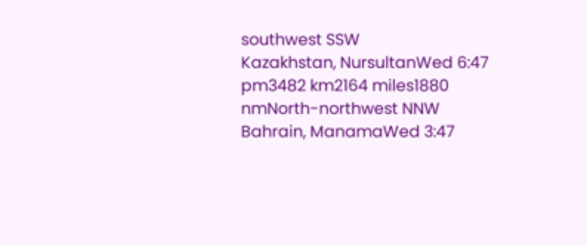southwest SSW
Kazakhstan, NursultanWed 6:47 pm3482 km2164 miles1880 nmNorth-northwest NNW
Bahrain, ManamaWed 3:47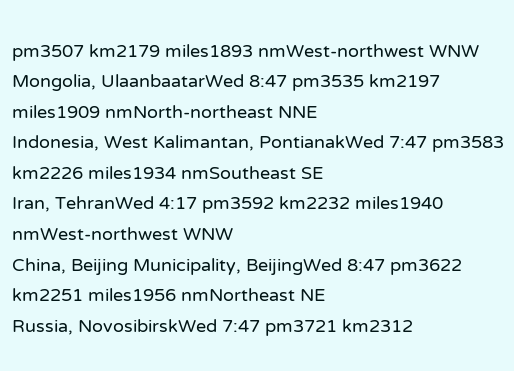pm3507 km2179 miles1893 nmWest-northwest WNW
Mongolia, UlaanbaatarWed 8:47 pm3535 km2197 miles1909 nmNorth-northeast NNE
Indonesia, West Kalimantan, PontianakWed 7:47 pm3583 km2226 miles1934 nmSoutheast SE
Iran, TehranWed 4:17 pm3592 km2232 miles1940 nmWest-northwest WNW
China, Beijing Municipality, BeijingWed 8:47 pm3622 km2251 miles1956 nmNortheast NE
Russia, NovosibirskWed 7:47 pm3721 km2312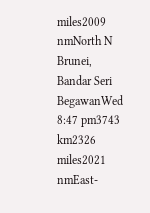miles2009 nmNorth N
Brunei, Bandar Seri BegawanWed 8:47 pm3743 km2326 miles2021 nmEast-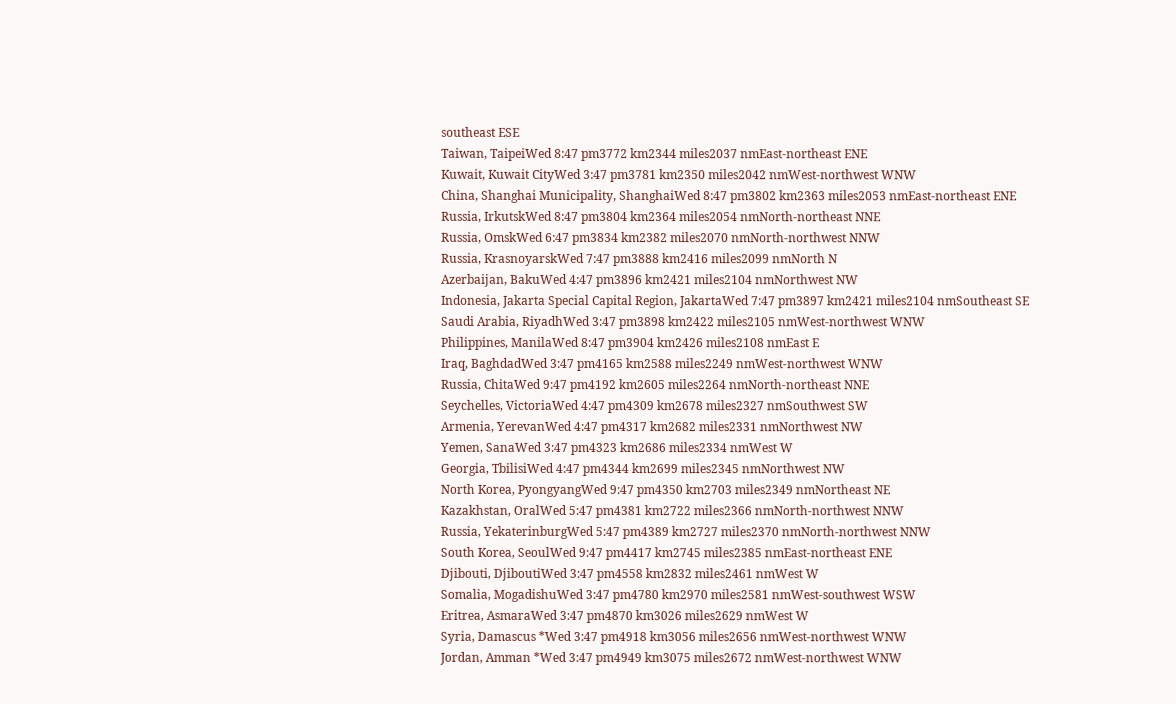southeast ESE
Taiwan, TaipeiWed 8:47 pm3772 km2344 miles2037 nmEast-northeast ENE
Kuwait, Kuwait CityWed 3:47 pm3781 km2350 miles2042 nmWest-northwest WNW
China, Shanghai Municipality, ShanghaiWed 8:47 pm3802 km2363 miles2053 nmEast-northeast ENE
Russia, IrkutskWed 8:47 pm3804 km2364 miles2054 nmNorth-northeast NNE
Russia, OmskWed 6:47 pm3834 km2382 miles2070 nmNorth-northwest NNW
Russia, KrasnoyarskWed 7:47 pm3888 km2416 miles2099 nmNorth N
Azerbaijan, BakuWed 4:47 pm3896 km2421 miles2104 nmNorthwest NW
Indonesia, Jakarta Special Capital Region, JakartaWed 7:47 pm3897 km2421 miles2104 nmSoutheast SE
Saudi Arabia, RiyadhWed 3:47 pm3898 km2422 miles2105 nmWest-northwest WNW
Philippines, ManilaWed 8:47 pm3904 km2426 miles2108 nmEast E
Iraq, BaghdadWed 3:47 pm4165 km2588 miles2249 nmWest-northwest WNW
Russia, ChitaWed 9:47 pm4192 km2605 miles2264 nmNorth-northeast NNE
Seychelles, VictoriaWed 4:47 pm4309 km2678 miles2327 nmSouthwest SW
Armenia, YerevanWed 4:47 pm4317 km2682 miles2331 nmNorthwest NW
Yemen, SanaWed 3:47 pm4323 km2686 miles2334 nmWest W
Georgia, TbilisiWed 4:47 pm4344 km2699 miles2345 nmNorthwest NW
North Korea, PyongyangWed 9:47 pm4350 km2703 miles2349 nmNortheast NE
Kazakhstan, OralWed 5:47 pm4381 km2722 miles2366 nmNorth-northwest NNW
Russia, YekaterinburgWed 5:47 pm4389 km2727 miles2370 nmNorth-northwest NNW
South Korea, SeoulWed 9:47 pm4417 km2745 miles2385 nmEast-northeast ENE
Djibouti, DjiboutiWed 3:47 pm4558 km2832 miles2461 nmWest W
Somalia, MogadishuWed 3:47 pm4780 km2970 miles2581 nmWest-southwest WSW
Eritrea, AsmaraWed 3:47 pm4870 km3026 miles2629 nmWest W
Syria, Damascus *Wed 3:47 pm4918 km3056 miles2656 nmWest-northwest WNW
Jordan, Amman *Wed 3:47 pm4949 km3075 miles2672 nmWest-northwest WNW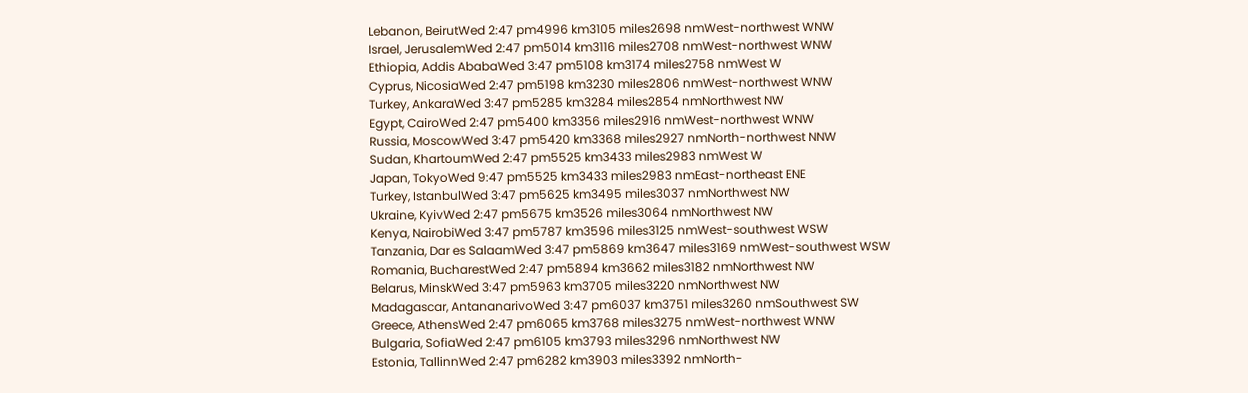Lebanon, BeirutWed 2:47 pm4996 km3105 miles2698 nmWest-northwest WNW
Israel, JerusalemWed 2:47 pm5014 km3116 miles2708 nmWest-northwest WNW
Ethiopia, Addis AbabaWed 3:47 pm5108 km3174 miles2758 nmWest W
Cyprus, NicosiaWed 2:47 pm5198 km3230 miles2806 nmWest-northwest WNW
Turkey, AnkaraWed 3:47 pm5285 km3284 miles2854 nmNorthwest NW
Egypt, CairoWed 2:47 pm5400 km3356 miles2916 nmWest-northwest WNW
Russia, MoscowWed 3:47 pm5420 km3368 miles2927 nmNorth-northwest NNW
Sudan, KhartoumWed 2:47 pm5525 km3433 miles2983 nmWest W
Japan, TokyoWed 9:47 pm5525 km3433 miles2983 nmEast-northeast ENE
Turkey, IstanbulWed 3:47 pm5625 km3495 miles3037 nmNorthwest NW
Ukraine, KyivWed 2:47 pm5675 km3526 miles3064 nmNorthwest NW
Kenya, NairobiWed 3:47 pm5787 km3596 miles3125 nmWest-southwest WSW
Tanzania, Dar es SalaamWed 3:47 pm5869 km3647 miles3169 nmWest-southwest WSW
Romania, BucharestWed 2:47 pm5894 km3662 miles3182 nmNorthwest NW
Belarus, MinskWed 3:47 pm5963 km3705 miles3220 nmNorthwest NW
Madagascar, AntananarivoWed 3:47 pm6037 km3751 miles3260 nmSouthwest SW
Greece, AthensWed 2:47 pm6065 km3768 miles3275 nmWest-northwest WNW
Bulgaria, SofiaWed 2:47 pm6105 km3793 miles3296 nmNorthwest NW
Estonia, TallinnWed 2:47 pm6282 km3903 miles3392 nmNorth-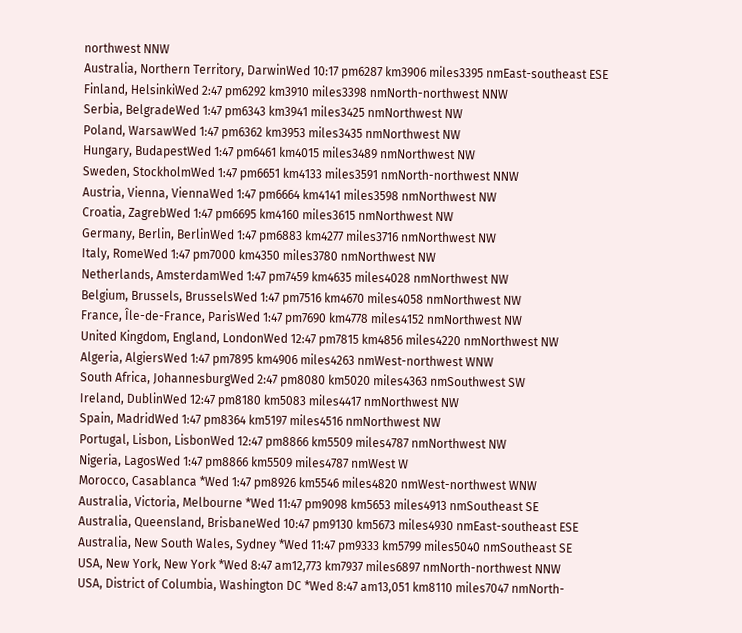northwest NNW
Australia, Northern Territory, DarwinWed 10:17 pm6287 km3906 miles3395 nmEast-southeast ESE
Finland, HelsinkiWed 2:47 pm6292 km3910 miles3398 nmNorth-northwest NNW
Serbia, BelgradeWed 1:47 pm6343 km3941 miles3425 nmNorthwest NW
Poland, WarsawWed 1:47 pm6362 km3953 miles3435 nmNorthwest NW
Hungary, BudapestWed 1:47 pm6461 km4015 miles3489 nmNorthwest NW
Sweden, StockholmWed 1:47 pm6651 km4133 miles3591 nmNorth-northwest NNW
Austria, Vienna, ViennaWed 1:47 pm6664 km4141 miles3598 nmNorthwest NW
Croatia, ZagrebWed 1:47 pm6695 km4160 miles3615 nmNorthwest NW
Germany, Berlin, BerlinWed 1:47 pm6883 km4277 miles3716 nmNorthwest NW
Italy, RomeWed 1:47 pm7000 km4350 miles3780 nmNorthwest NW
Netherlands, AmsterdamWed 1:47 pm7459 km4635 miles4028 nmNorthwest NW
Belgium, Brussels, BrusselsWed 1:47 pm7516 km4670 miles4058 nmNorthwest NW
France, Île-de-France, ParisWed 1:47 pm7690 km4778 miles4152 nmNorthwest NW
United Kingdom, England, LondonWed 12:47 pm7815 km4856 miles4220 nmNorthwest NW
Algeria, AlgiersWed 1:47 pm7895 km4906 miles4263 nmWest-northwest WNW
South Africa, JohannesburgWed 2:47 pm8080 km5020 miles4363 nmSouthwest SW
Ireland, DublinWed 12:47 pm8180 km5083 miles4417 nmNorthwest NW
Spain, MadridWed 1:47 pm8364 km5197 miles4516 nmNorthwest NW
Portugal, Lisbon, LisbonWed 12:47 pm8866 km5509 miles4787 nmNorthwest NW
Nigeria, LagosWed 1:47 pm8866 km5509 miles4787 nmWest W
Morocco, Casablanca *Wed 1:47 pm8926 km5546 miles4820 nmWest-northwest WNW
Australia, Victoria, Melbourne *Wed 11:47 pm9098 km5653 miles4913 nmSoutheast SE
Australia, Queensland, BrisbaneWed 10:47 pm9130 km5673 miles4930 nmEast-southeast ESE
Australia, New South Wales, Sydney *Wed 11:47 pm9333 km5799 miles5040 nmSoutheast SE
USA, New York, New York *Wed 8:47 am12,773 km7937 miles6897 nmNorth-northwest NNW
USA, District of Columbia, Washington DC *Wed 8:47 am13,051 km8110 miles7047 nmNorth-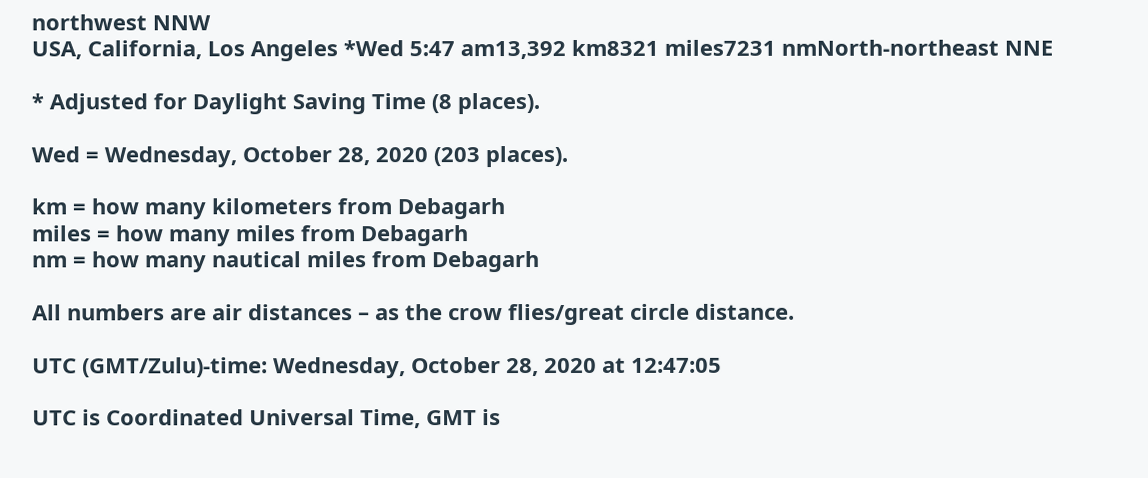northwest NNW
USA, California, Los Angeles *Wed 5:47 am13,392 km8321 miles7231 nmNorth-northeast NNE

* Adjusted for Daylight Saving Time (8 places).

Wed = Wednesday, October 28, 2020 (203 places).

km = how many kilometers from Debagarh
miles = how many miles from Debagarh
nm = how many nautical miles from Debagarh

All numbers are air distances – as the crow flies/great circle distance.

UTC (GMT/Zulu)-time: Wednesday, October 28, 2020 at 12:47:05

UTC is Coordinated Universal Time, GMT is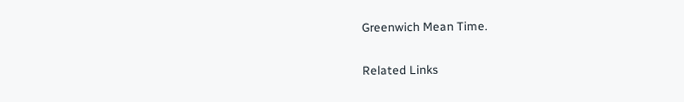Greenwich Mean Time.

Related Links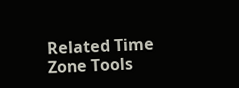Related Time Zone Tools